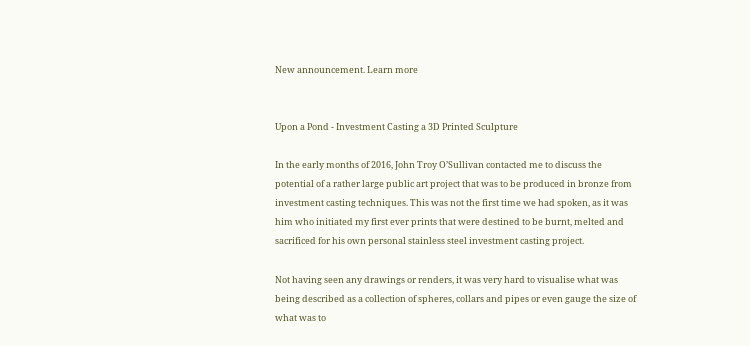New announcement. Learn more


Upon a Pond - Investment Casting a 3D Printed Sculpture

In the early months of 2016, John Troy O’Sullivan contacted me to discuss the potential of a rather large public art project that was to be produced in bronze from investment casting techniques. This was not the first time we had spoken, as it was him who initiated my first ever prints that were destined to be burnt, melted and sacrificed for his own personal stainless steel investment casting project.

Not having seen any drawings or renders, it was very hard to visualise what was being described as a collection of spheres, collars and pipes or even gauge the size of what was to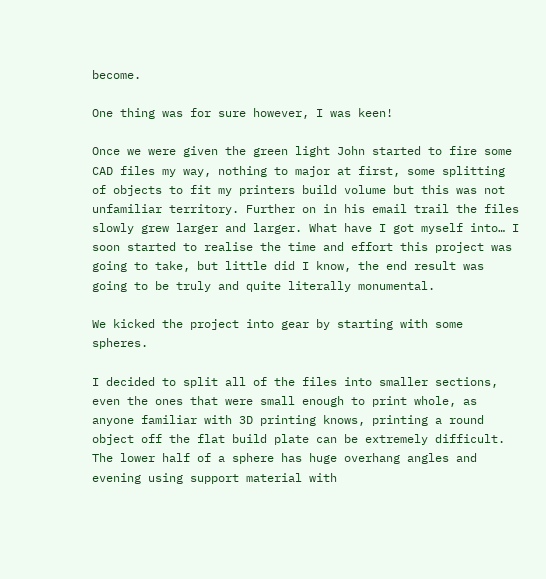become.

One thing was for sure however, I was keen!

Once we were given the green light John started to fire some CAD files my way, nothing to major at first, some splitting of objects to fit my printers build volume but this was not unfamiliar territory. Further on in his email trail the files slowly grew larger and larger. What have I got myself into… I soon started to realise the time and effort this project was going to take, but little did I know, the end result was going to be truly and quite literally monumental.

We kicked the project into gear by starting with some spheres.

I decided to split all of the files into smaller sections, even the ones that were small enough to print whole, as anyone familiar with 3D printing knows, printing a round object off the flat build plate can be extremely difficult. The lower half of a sphere has huge overhang angles and evening using support material with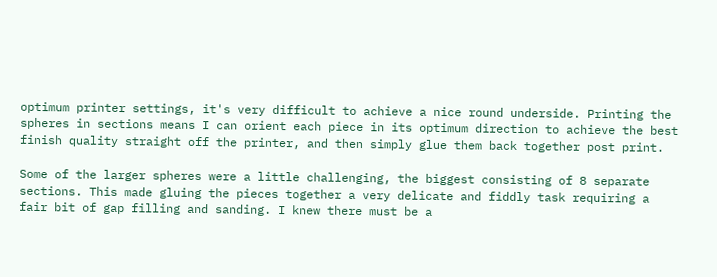optimum printer settings, it's very difficult to achieve a nice round underside. Printing the spheres in sections means I can orient each piece in its optimum direction to achieve the best finish quality straight off the printer, and then simply glue them back together post print.

Some of the larger spheres were a little challenging, the biggest consisting of 8 separate sections. This made gluing the pieces together a very delicate and fiddly task requiring a fair bit of gap filling and sanding. I knew there must be a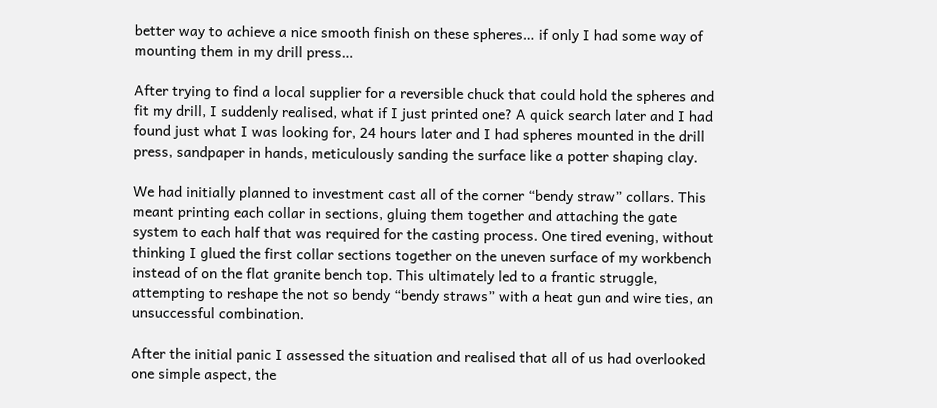better way to achieve a nice smooth finish on these spheres… if only I had some way of mounting them in my drill press…

After trying to find a local supplier for a reversible chuck that could hold the spheres and fit my drill, I suddenly realised, what if I just printed one? A quick search later and I had found just what I was looking for, 24 hours later and I had spheres mounted in the drill press, sandpaper in hands, meticulously sanding the surface like a potter shaping clay.

We had initially planned to investment cast all of the corner “bendy straw” collars. This meant printing each collar in sections, gluing them together and attaching the gate system to each half that was required for the casting process. One tired evening, without thinking I glued the first collar sections together on the uneven surface of my workbench instead of on the flat granite bench top. This ultimately led to a frantic struggle, attempting to reshape the not so bendy “bendy straws” with a heat gun and wire ties, an unsuccessful combination.

After the initial panic I assessed the situation and realised that all of us had overlooked one simple aspect, the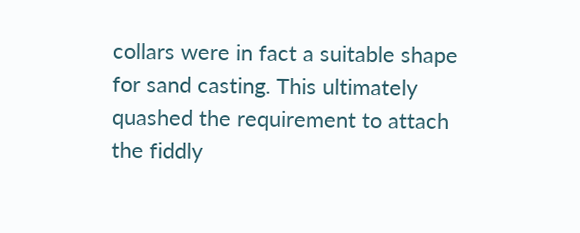collars were in fact a suitable shape for sand casting. This ultimately quashed the requirement to attach the fiddly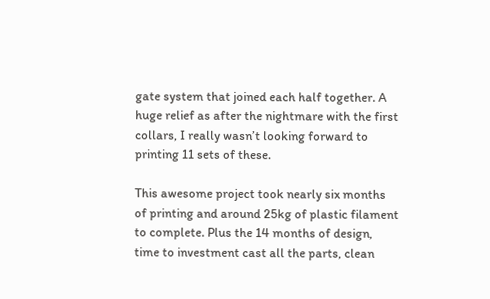gate system that joined each half together. A huge relief as after the nightmare with the first collars, I really wasn’t looking forward to printing 11 sets of these.

This awesome project took nearly six months of printing and around 25kg of plastic filament to complete. Plus the 14 months of design, time to investment cast all the parts, clean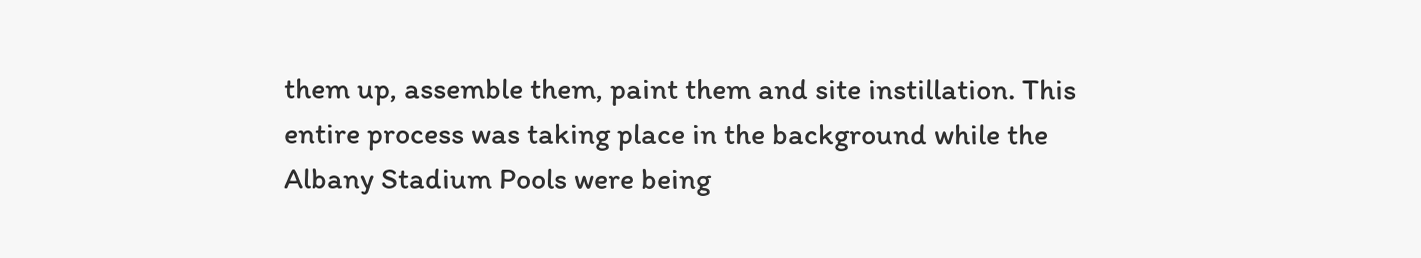them up, assemble them, paint them and site instillation. This entire process was taking place in the background while the Albany Stadium Pools were being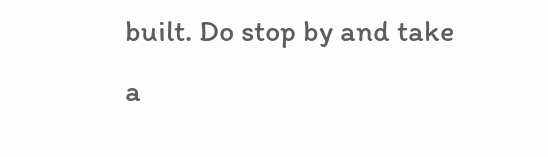built. Do stop by and take a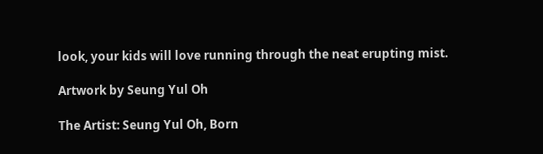look, your kids will love running through the neat erupting mist.

Artwork by Seung Yul Oh

The Artist: Seung Yul Oh, Born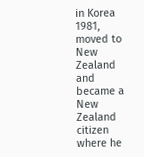in Korea 1981, moved to New Zealand and became a New Zealand citizen where he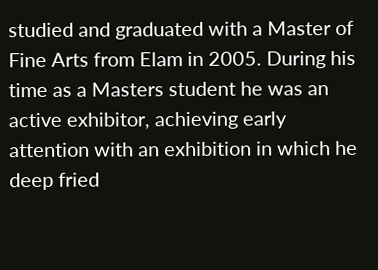studied and graduated with a Master of Fine Arts from Elam in 2005. During his time as a Masters student he was an active exhibitor, achieving early attention with an exhibition in which he deep fried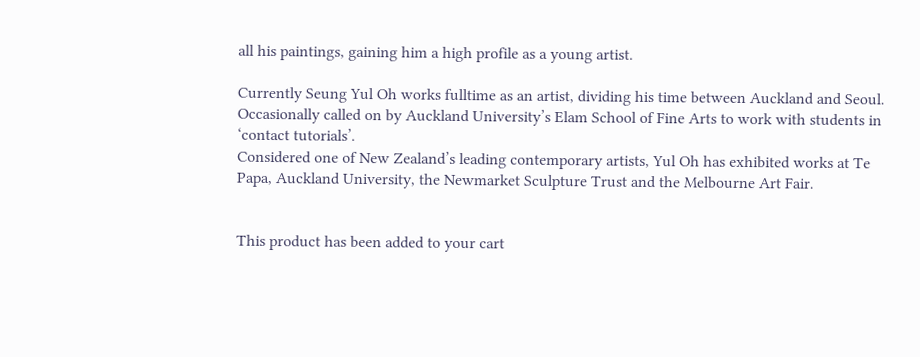all his paintings, gaining him a high profile as a young artist.

Currently Seung Yul Oh works fulltime as an artist, dividing his time between Auckland and Seoul. Occasionally called on by Auckland University’s Elam School of Fine Arts to work with students in ‘contact tutorials’.
Considered one of New Zealand’s leading contemporary artists, Yul Oh has exhibited works at Te Papa, Auckland University, the Newmarket Sculpture Trust and the Melbourne Art Fair.


This product has been added to your cart